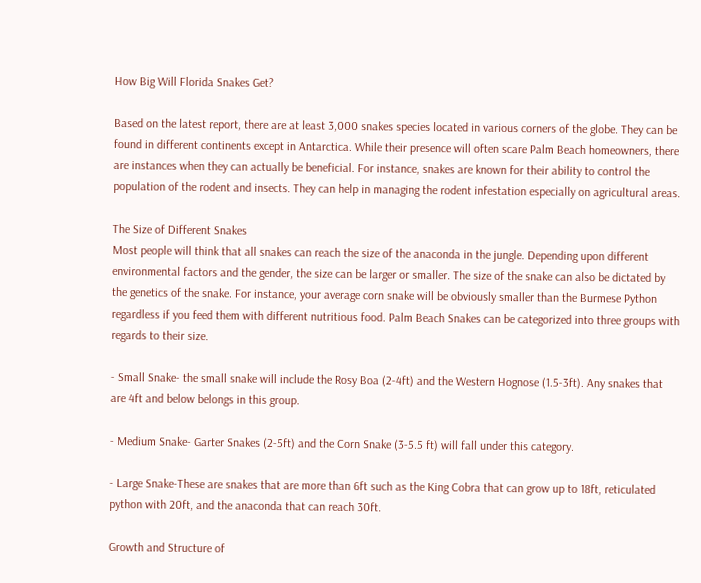How Big Will Florida Snakes Get?

Based on the latest report, there are at least 3,000 snakes species located in various corners of the globe. They can be found in different continents except in Antarctica. While their presence will often scare Palm Beach homeowners, there are instances when they can actually be beneficial. For instance, snakes are known for their ability to control the population of the rodent and insects. They can help in managing the rodent infestation especially on agricultural areas.

The Size of Different Snakes
Most people will think that all snakes can reach the size of the anaconda in the jungle. Depending upon different environmental factors and the gender, the size can be larger or smaller. The size of the snake can also be dictated by the genetics of the snake. For instance, your average corn snake will be obviously smaller than the Burmese Python regardless if you feed them with different nutritious food. Palm Beach Snakes can be categorized into three groups with regards to their size.

- Small Snake- the small snake will include the Rosy Boa (2-4ft) and the Western Hognose (1.5-3ft). Any snakes that are 4ft and below belongs in this group.

- Medium Snake- Garter Snakes (2-5ft) and the Corn Snake (3-5.5 ft) will fall under this category.

- Large Snake-These are snakes that are more than 6ft such as the King Cobra that can grow up to 18ft, reticulated python with 20ft, and the anaconda that can reach 30ft.

Growth and Structure of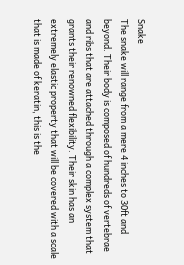Snake
The snake will range from a mere 4 inches to 30ft and beyond. Their body is composed of hundreds of vertebrae and ribs that are attached through a complex system that grants their renowned flexibility. Their skin has an extremely elastic property that will be covered with a scale that is made of keratin, this is the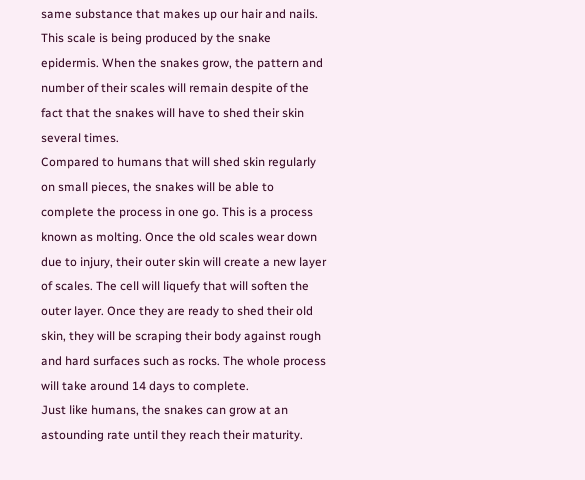same substance that makes up our hair and nails. This scale is being produced by the snake epidermis. When the snakes grow, the pattern and number of their scales will remain despite of the fact that the snakes will have to shed their skin several times.
Compared to humans that will shed skin regularly on small pieces, the snakes will be able to complete the process in one go. This is a process known as molting. Once the old scales wear down due to injury, their outer skin will create a new layer of scales. The cell will liquefy that will soften the outer layer. Once they are ready to shed their old skin, they will be scraping their body against rough and hard surfaces such as rocks. The whole process will take around 14 days to complete.
Just like humans, the snakes can grow at an astounding rate until they reach their maturity.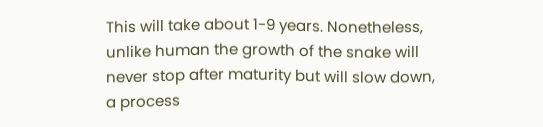This will take about 1-9 years. Nonetheless, unlike human the growth of the snake will never stop after maturity but will slow down, a process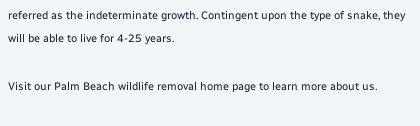referred as the indeterminate growth. Contingent upon the type of snake, they will be able to live for 4-25 years.

Visit our Palm Beach wildlife removal home page to learn more about us.